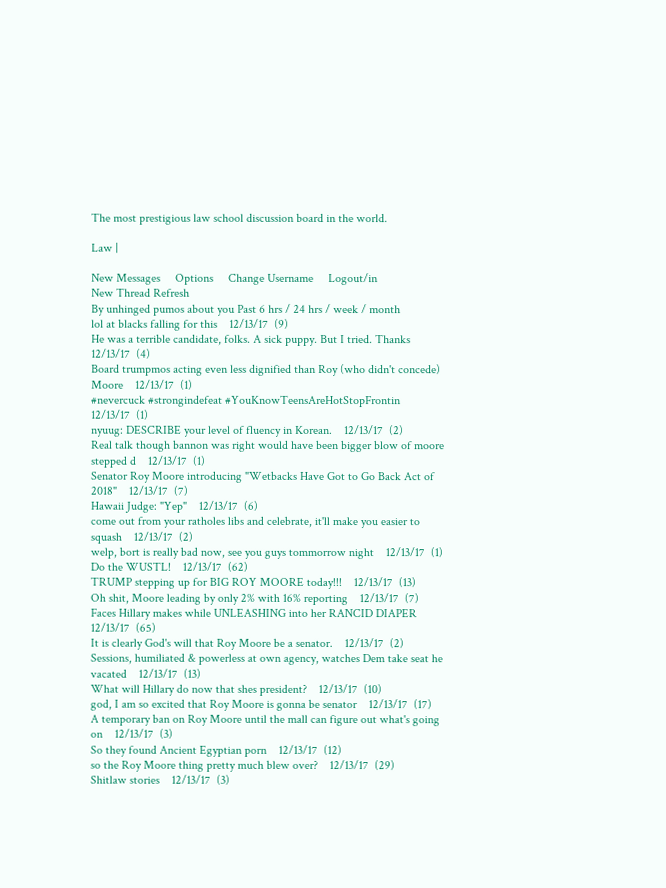The most prestigious law school discussion board in the world.

Law |

New Messages     Options     Change Username     Logout/in
New Thread Refresh
By unhinged pumos about you Past 6 hrs / 24 hrs / week / month
lol at blacks falling for this    12/13/17  (9)
He was a terrible candidate, folks. A sick puppy. But I tried. Thanks    12/13/17  (4)
Board trumpmos acting even less dignified than Roy (who didn't concede) Moore    12/13/17  (1)
#nevercuck #strongindefeat #YouKnowTeensAreHotStopFrontin    12/13/17  (1)
nyuug: DESCRIBE your level of fluency in Korean.    12/13/17  (2)
Real talk though bannon was right would have been bigger blow of moore stepped d    12/13/17  (1)
Senator Roy Moore introducing "Wetbacks Have Got to Go Back Act of 2018"    12/13/17  (7)
Hawaii Judge: "Yep"    12/13/17  (6)
come out from your ratholes libs and celebrate, it'll make you easier to squash    12/13/17  (2)
welp, bort is really bad now, see you guys tommorrow night    12/13/17  (1)
Do the WUSTL!    12/13/17  (62)
TRUMP stepping up for BIG ROY MOORE today!!!    12/13/17  (13)
Oh shit, Moore leading by only 2% with 16% reporting    12/13/17  (7)
Faces Hillary makes while UNLEASHING into her RANCID DIAPER    12/13/17  (65)
It is clearly God's will that Roy Moore be a senator.    12/13/17  (2)
Sessions, humiliated & powerless at own agency, watches Dem take seat he vacated    12/13/17  (13)
What will Hillary do now that shes president?    12/13/17  (10)
god, I am so excited that Roy Moore is gonna be senator    12/13/17  (17)
A temporary ban on Roy Moore until the mall can figure out what's going on    12/13/17  (3)
So they found Ancient Egyptian porn    12/13/17  (12)
so the Roy Moore thing pretty much blew over?    12/13/17  (29)
Shitlaw stories    12/13/17  (3)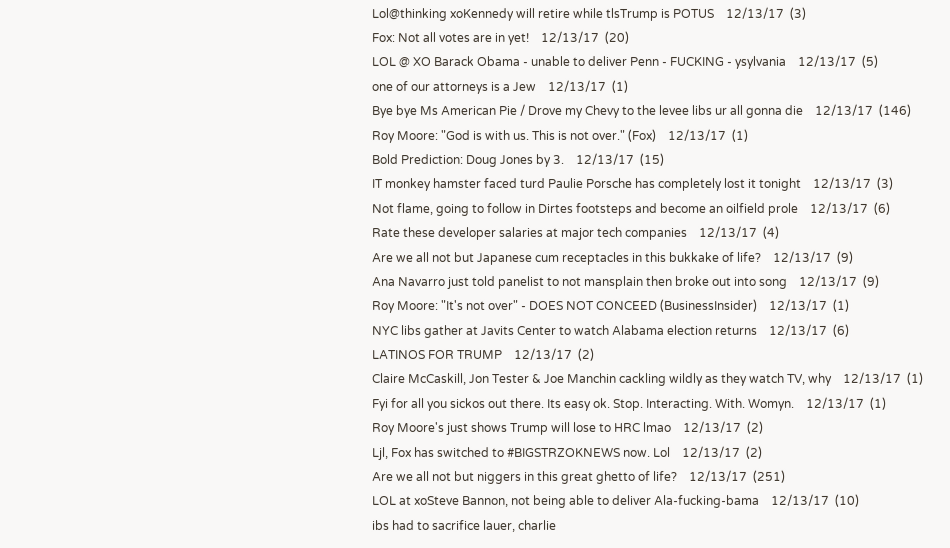Lol@thinking xoKennedy will retire while tlsTrump is POTUS    12/13/17  (3)
Fox: Not all votes are in yet!    12/13/17  (20)
LOL @ XO Barack Obama - unable to deliver Penn - FUCKING - ysylvania    12/13/17  (5)
one of our attorneys is a Jew    12/13/17  (1)
Bye bye Ms American Pie / Drove my Chevy to the levee libs ur all gonna die    12/13/17  (146)
Roy Moore: "God is with us. This is not over." (Fox)    12/13/17  (1)
Bold Prediction: Doug Jones by 3.    12/13/17  (15)
IT monkey hamster faced turd Paulie Porsche has completely lost it tonight    12/13/17  (3)
Not flame, going to follow in Dirtes footsteps and become an oilfield prole    12/13/17  (6)
Rate these developer salaries at major tech companies    12/13/17  (4)
Are we all not but Japanese cum receptacles in this bukkake of life?    12/13/17  (9)
Ana Navarro just told panelist to not mansplain then broke out into song    12/13/17  (9)
Roy Moore: "It's not over" - DOES NOT CONCEED (BusinessInsider)    12/13/17  (1)
NYC libs gather at Javits Center to watch Alabama election returns    12/13/17  (6)
LATINOS FOR TRUMP    12/13/17  (2)
Claire McCaskill, Jon Tester & Joe Manchin cackling wildly as they watch TV, why    12/13/17  (1)
Fyi for all you sickos out there. Its easy ok. Stop. Interacting. With. Womyn.    12/13/17  (1)
Roy Moore's just shows Trump will lose to HRC lmao    12/13/17  (2)
Ljl, Fox has switched to #BIGSTRZOKNEWS now. Lol    12/13/17  (2)
Are we all not but niggers in this great ghetto of life?    12/13/17  (251)
LOL at xoSteve Bannon, not being able to deliver Ala-fucking-bama    12/13/17  (10)
ibs had to sacrifice lauer, charlie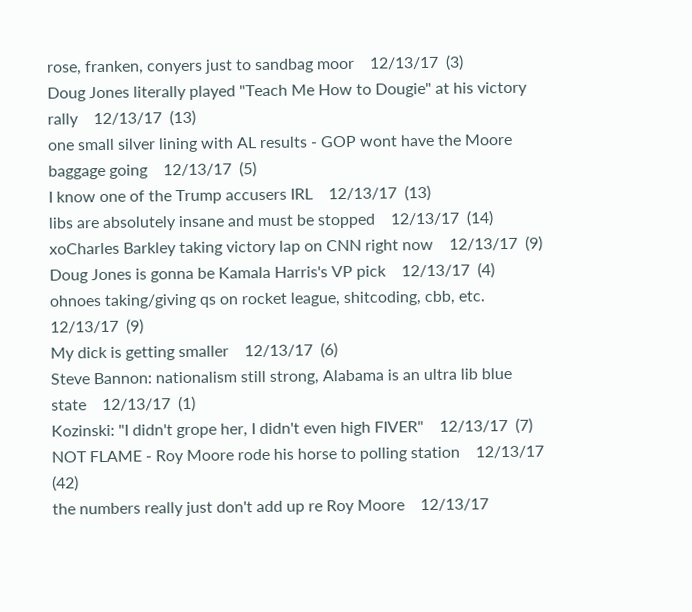rose, franken, conyers just to sandbag moor    12/13/17  (3)
Doug Jones literally played "Teach Me How to Dougie" at his victory rally    12/13/17  (13)
one small silver lining with AL results - GOP wont have the Moore baggage going    12/13/17  (5)
I know one of the Trump accusers IRL    12/13/17  (13)
libs are absolutely insane and must be stopped    12/13/17  (14)
xoCharles Barkley taking victory lap on CNN right now    12/13/17  (9)
Doug Jones is gonna be Kamala Harris's VP pick    12/13/17  (4)
ohnoes taking/giving qs on rocket league, shitcoding, cbb, etc.    12/13/17  (9)
My dick is getting smaller    12/13/17  (6)
Steve Bannon: nationalism still strong, Alabama is an ultra lib blue state    12/13/17  (1)
Kozinski: "I didn't grope her, I didn't even high FIVER"    12/13/17  (7)
NOT FLAME - Roy Moore rode his horse to polling station    12/13/17  (42)
the numbers really just don't add up re Roy Moore    12/13/17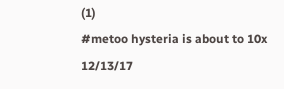(1)
#metoo hysteria is about to 10x    12/13/17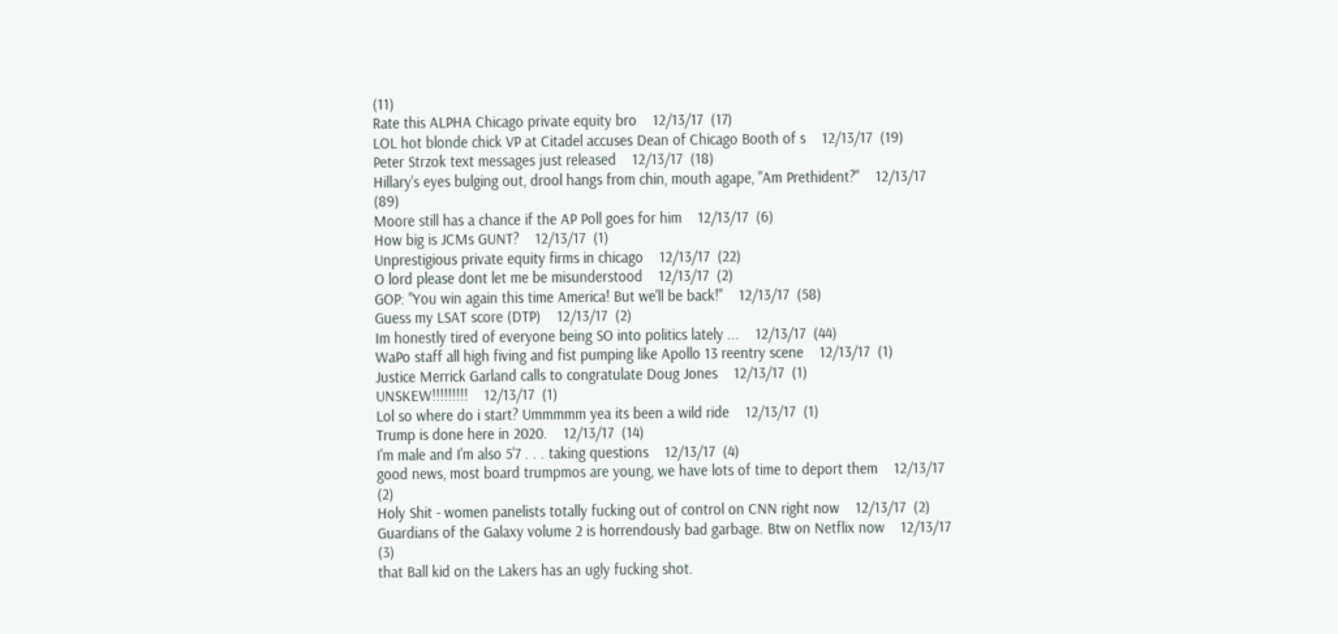(11)
Rate this ALPHA Chicago private equity bro    12/13/17  (17)
LOL hot blonde chick VP at Citadel accuses Dean of Chicago Booth of s    12/13/17  (19)
Peter Strzok text messages just released    12/13/17  (18)
Hillary's eyes bulging out, drool hangs from chin, mouth agape, "Am Prethident?"    12/13/17  (89)
Moore still has a chance if the AP Poll goes for him    12/13/17  (6)
How big is JCMs GUNT?    12/13/17  (1)
Unprestigious private equity firms in chicago    12/13/17  (22)
O lord please dont let me be misunderstood    12/13/17  (2)
GOP: "You win again this time America! But we'll be back!"    12/13/17  (58)
Guess my LSAT score (DTP)    12/13/17  (2)
Im honestly tired of everyone being SO into politics lately ...    12/13/17  (44)
WaPo staff all high fiving and fist pumping like Apollo 13 reentry scene    12/13/17  (1)
Justice Merrick Garland calls to congratulate Doug Jones    12/13/17  (1)
UNSKEW!!!!!!!!!    12/13/17  (1)
Lol so where do i start? Ummmmm yea its been a wild ride    12/13/17  (1)
Trump is done here in 2020.    12/13/17  (14)
I'm male and I'm also 5'7 . . . taking questions    12/13/17  (4)
good news, most board trumpmos are young, we have lots of time to deport them    12/13/17  (2)
Holy Shit - women panelists totally fucking out of control on CNN right now    12/13/17  (2)
Guardians of the Galaxy volume 2 is horrendously bad garbage. Btw on Netflix now    12/13/17  (3)
that Ball kid on the Lakers has an ugly fucking shot.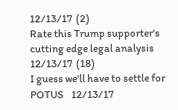12/13/17  (2)
Rate this Trump supporter's cutting edge legal analysis    12/13/17  (18)
I guess we'll have to settle for POTUS    12/13/17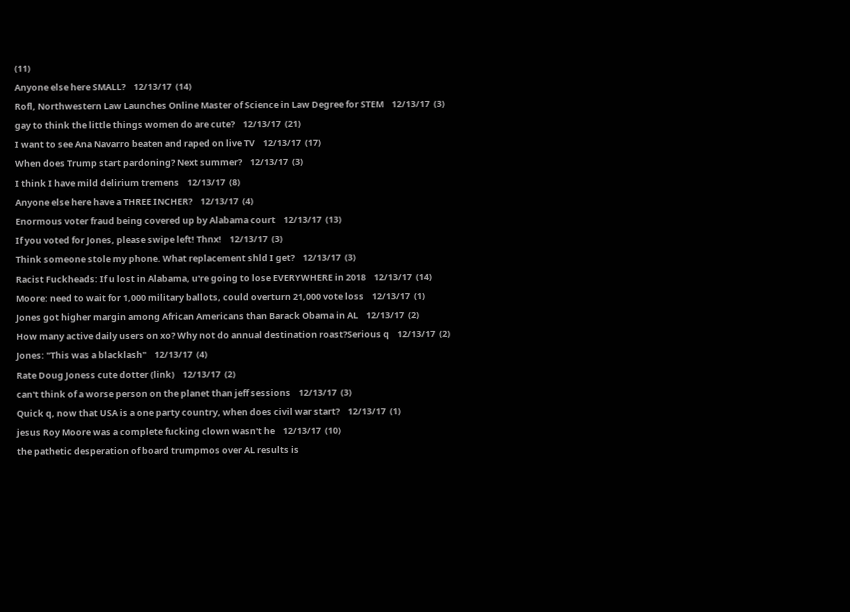(11)
Anyone else here SMALL?    12/13/17  (14)
Rofl, Northwestern Law Launches Online Master of Science in Law Degree for STEM    12/13/17  (3)
gay to think the little things women do are cute?    12/13/17  (21)
I want to see Ana Navarro beaten and raped on live TV    12/13/17  (17)
When does Trump start pardoning? Next summer?    12/13/17  (3)
I think I have mild delirium tremens    12/13/17  (8)
Anyone else here have a THREE INCHER?    12/13/17  (4)
Enormous voter fraud being covered up by Alabama court    12/13/17  (13)
If you voted for Jones, please swipe left! Thnx!    12/13/17  (3)
Think someone stole my phone. What replacement shld I get?    12/13/17  (3)
Racist Fuckheads: If u lost in Alabama, u're going to lose EVERYWHERE in 2018    12/13/17  (14)
Moore: need to wait for 1,000 military ballots, could overturn 21,000 vote loss    12/13/17  (1)
Jones got higher margin among African Americans than Barack Obama in AL    12/13/17  (2)
How many active daily users on xo? Why not do annual destination roast?Serious q    12/13/17  (2)
Jones: "This was a blacklash"    12/13/17  (4)
Rate Doug Joness cute dotter (link)    12/13/17  (2)
can't think of a worse person on the planet than jeff sessions    12/13/17  (3)
Quick q, now that USA is a one party country, when does civil war start?    12/13/17  (1)
jesus Roy Moore was a complete fucking clown wasn't he    12/13/17  (10)
the pathetic desperation of board trumpmos over AL results is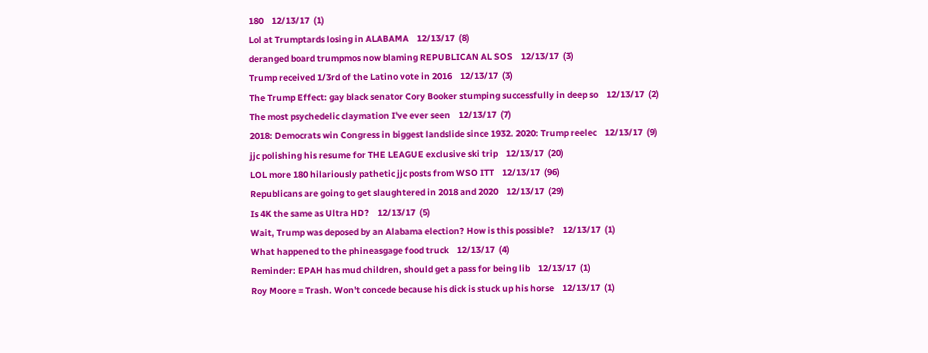180    12/13/17  (1)
Lol at Trumptards losing in ALABAMA    12/13/17  (8)
deranged board trumpmos now blaming REPUBLICAN AL SOS    12/13/17  (3)
Trump received 1/3rd of the Latino vote in 2016    12/13/17  (3)
The Trump Effect: gay black senator Cory Booker stumping successfully in deep so    12/13/17  (2)
The most psychedelic claymation I've ever seen    12/13/17  (7)
2018: Democrats win Congress in biggest landslide since 1932. 2020: Trump reelec    12/13/17  (9)
jjc polishing his resume for THE LEAGUE exclusive ski trip    12/13/17  (20)
LOL more 180 hilariously pathetic jjc posts from WSO ITT    12/13/17  (96)
Republicans are going to get slaughtered in 2018 and 2020    12/13/17  (29)
Is 4K the same as Ultra HD?    12/13/17  (5)
Wait, Trump was deposed by an Alabama election? How is this possible?    12/13/17  (1)
What happened to the phineasgage food truck    12/13/17  (4)
Reminder: EPAH has mud children, should get a pass for being lib    12/13/17  (1)
Roy Moore = Trash. Won't concede because his dick is stuck up his horse    12/13/17  (1)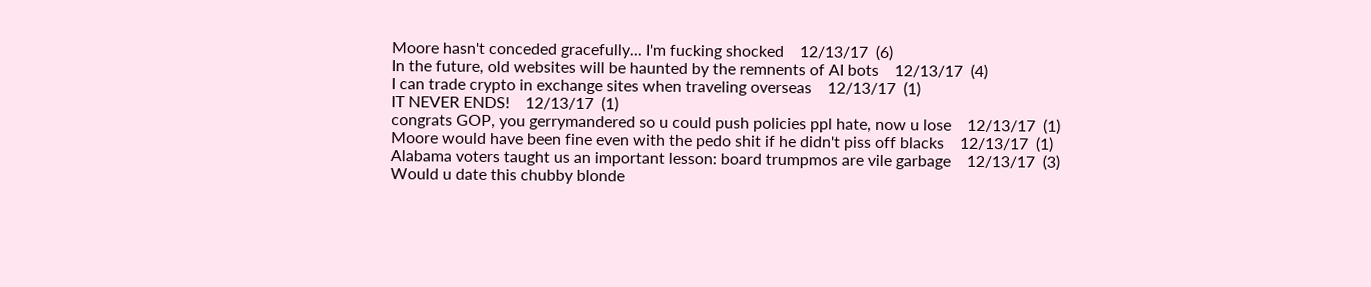Moore hasn't conceded gracefully... I'm fucking shocked    12/13/17  (6)
In the future, old websites will be haunted by the remnents of AI bots    12/13/17  (4)
I can trade crypto in exchange sites when traveling overseas    12/13/17  (1)
IT NEVER ENDS!    12/13/17  (1)
congrats GOP, you gerrymandered so u could push policies ppl hate, now u lose    12/13/17  (1)
Moore would have been fine even with the pedo shit if he didn't piss off blacks    12/13/17  (1)
Alabama voters taught us an important lesson: board trumpmos are vile garbage    12/13/17  (3)
Would u date this chubby blonde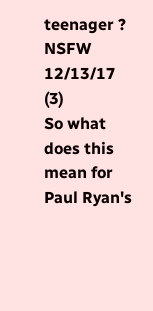teenager ? NSFW    12/13/17  (3)
So what does this mean for Paul Ryan's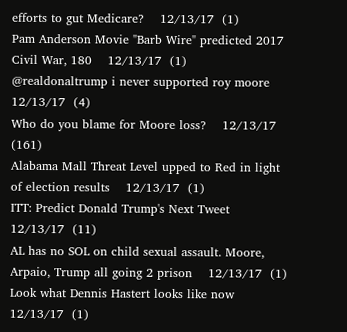efforts to gut Medicare?    12/13/17  (1)
Pam Anderson Movie "Barb Wire" predicted 2017 Civil War, 180    12/13/17  (1)
@realdonaltrump i never supported roy moore    12/13/17  (4)
Who do you blame for Moore loss?    12/13/17  (161)
Alabama Mall Threat Level upped to Red in light of election results    12/13/17  (1)
ITT: Predict Donald Trump's Next Tweet    12/13/17  (11)
AL has no SOL on child sexual assault. Moore, Arpaio, Trump all going 2 prison    12/13/17  (1)
Look what Dennis Hastert looks like now    12/13/17  (1)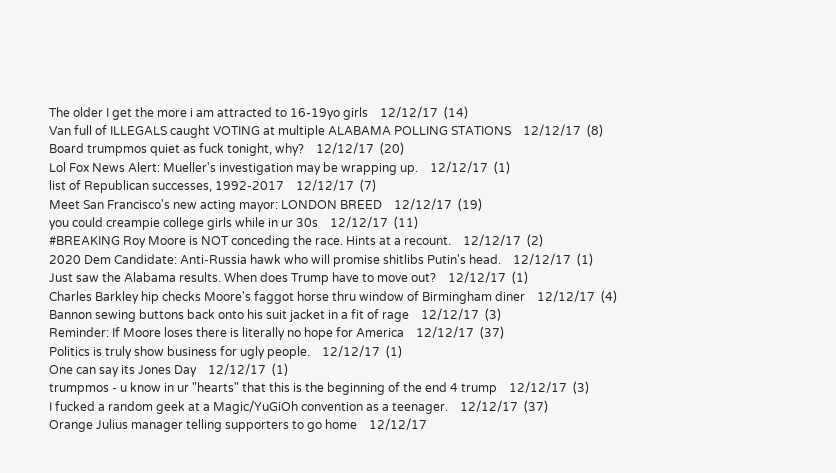The older I get the more i am attracted to 16-19yo girls    12/12/17  (14)
Van full of ILLEGALS caught VOTING at multiple ALABAMA POLLING STATIONS    12/12/17  (8)
Board trumpmos quiet as fuck tonight, why?    12/12/17  (20)
Lol Fox News Alert: Mueller's investigation may be wrapping up.    12/12/17  (1)
list of Republican successes, 1992-2017    12/12/17  (7)
Meet San Francisco's new acting mayor: LONDON BREED    12/12/17  (19)
you could creampie college girls while in ur 30s    12/12/17  (11)
#BREAKING Roy Moore is NOT conceding the race. Hints at a recount.    12/12/17  (2)
2020 Dem Candidate: Anti-Russia hawk who will promise shitlibs Putin's head.    12/12/17  (1)
Just saw the Alabama results. When does Trump have to move out?    12/12/17  (1)
Charles Barkley hip checks Moore's faggot horse thru window of Birmingham diner    12/12/17  (4)
Bannon sewing buttons back onto his suit jacket in a fit of rage    12/12/17  (3)
Reminder: If Moore loses there is literally no hope for America    12/12/17  (37)
Politics is truly show business for ugly people.    12/12/17  (1)
One can say its Jones Day    12/12/17  (1)
trumpmos - u know in ur "hearts" that this is the beginning of the end 4 trump    12/12/17  (3)
I fucked a random geek at a Magic/YuGiOh convention as a teenager.    12/12/17  (37)
Orange Julius manager telling supporters to go home    12/12/17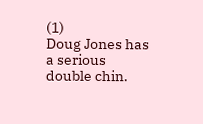(1)
Doug Jones has a serious double chin.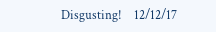Disgusting!    12/12/17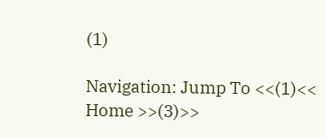(1)

Navigation: Jump To <<(1)<< Home >>(3)>>